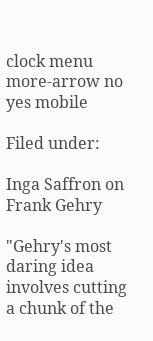clock menu more-arrow no yes mobile

Filed under:

Inga Saffron on Frank Gehry

"Gehry's most daring idea involves cutting a chunk of the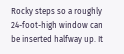Rocky steps so a roughly 24-foot-high window can be inserted halfway up. It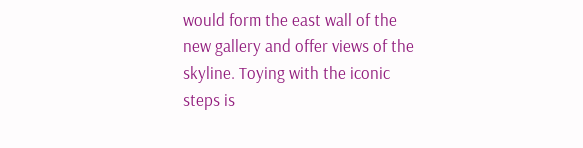would form the east wall of the new gallery and offer views of the skyline. Toying with the iconic steps is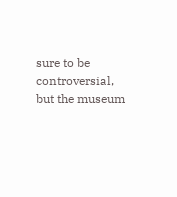sure to be controversial, but the museum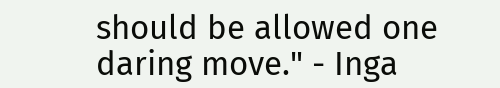should be allowed one daring move." - Inga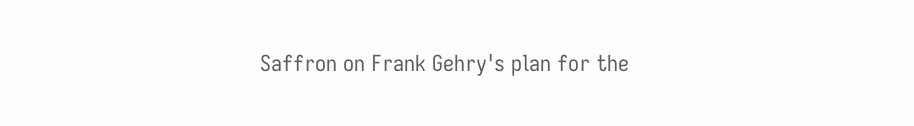Saffron on Frank Gehry's plan for the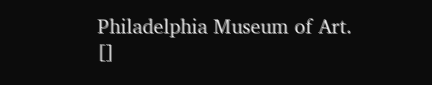Philadelphia Museum of Art. []